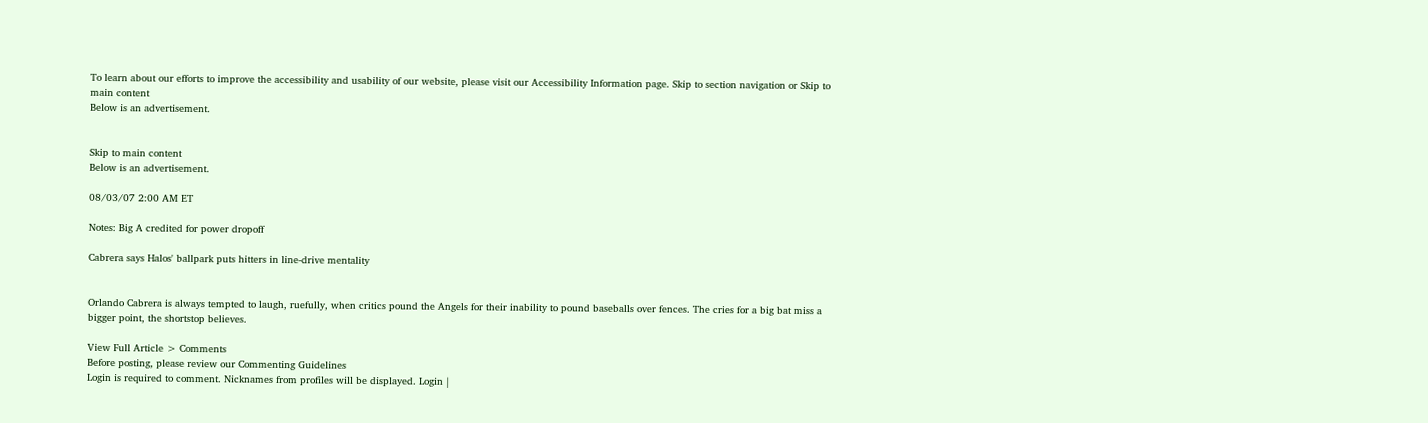To learn about our efforts to improve the accessibility and usability of our website, please visit our Accessibility Information page. Skip to section navigation or Skip to main content
Below is an advertisement.


Skip to main content
Below is an advertisement.

08/03/07 2:00 AM ET

Notes: Big A credited for power dropoff

Cabrera says Halos' ballpark puts hitters in line-drive mentality


Orlando Cabrera is always tempted to laugh, ruefully, when critics pound the Angels for their inability to pound baseballs over fences. The cries for a big bat miss a bigger point, the shortstop believes.

View Full Article > Comments
Before posting, please review our Commenting Guidelines
Login is required to comment. Nicknames from profiles will be displayed. Login |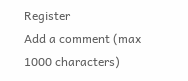Register
Add a comment (max 1000 characters)